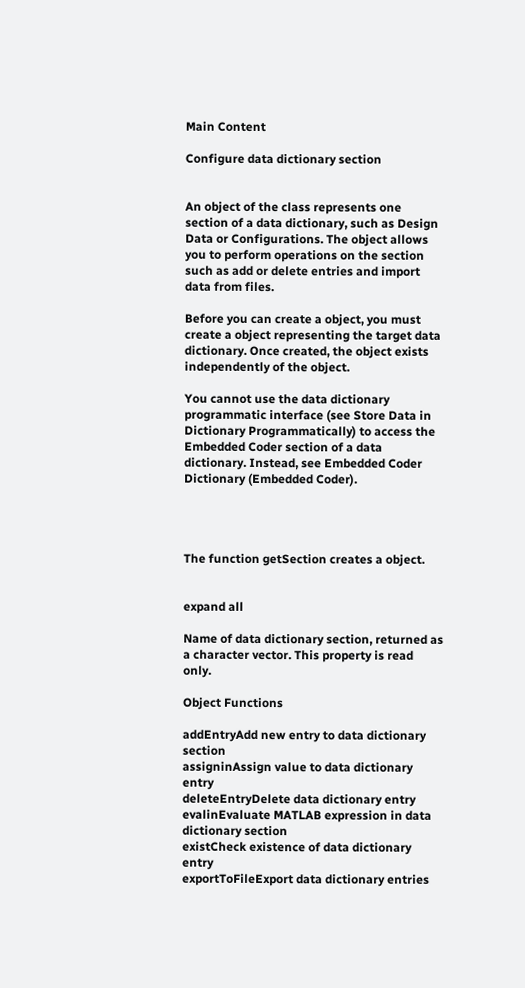Main Content

Configure data dictionary section


An object of the class represents one section of a data dictionary, such as Design Data or Configurations. The object allows you to perform operations on the section such as add or delete entries and import data from files.

Before you can create a object, you must create a object representing the target data dictionary. Once created, the object exists independently of the object.

You cannot use the data dictionary programmatic interface (see Store Data in Dictionary Programmatically) to access the Embedded Coder section of a data dictionary. Instead, see Embedded Coder Dictionary (Embedded Coder).




The function getSection creates a object.


expand all

Name of data dictionary section, returned as a character vector. This property is read only.

Object Functions

addEntryAdd new entry to data dictionary section
assigninAssign value to data dictionary entry
deleteEntryDelete data dictionary entry
evalinEvaluate MATLAB expression in data dictionary section
existCheck existence of data dictionary entry
exportToFileExport data dictionary entries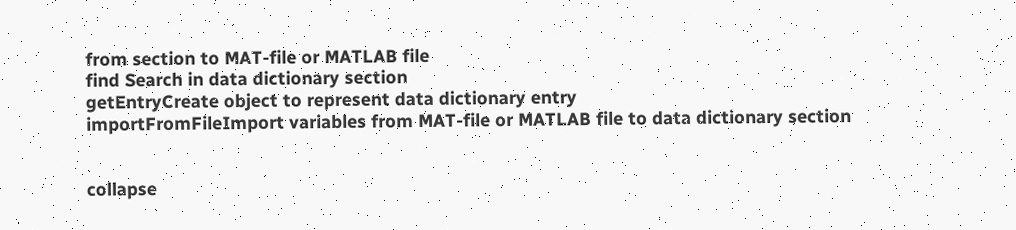from section to MAT-file or MATLAB file
find Search in data dictionary section
getEntryCreate object to represent data dictionary entry
importFromFileImport variables from MAT-file or MATLAB file to data dictionary section


collapse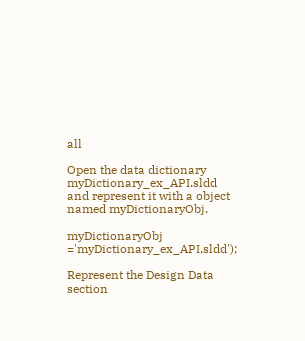all

Open the data dictionary myDictionary_ex_API.sldd and represent it with a object named myDictionaryObj.

myDictionaryObj ='myDictionary_ex_API.sldd');

Represent the Design Data section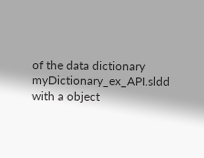of the data dictionary myDictionary_ex_API.sldd with a object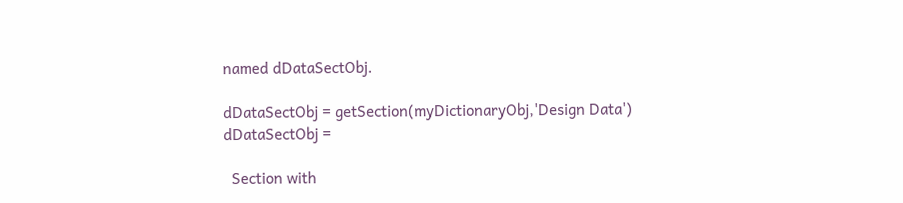named dDataSectObj.

dDataSectObj = getSection(myDictionaryObj,'Design Data')
dDataSectObj =

  Section with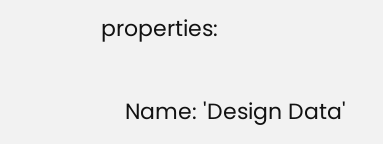properties:

    Name: 'Design Data'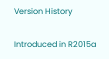Version History

Introduced in R2015a